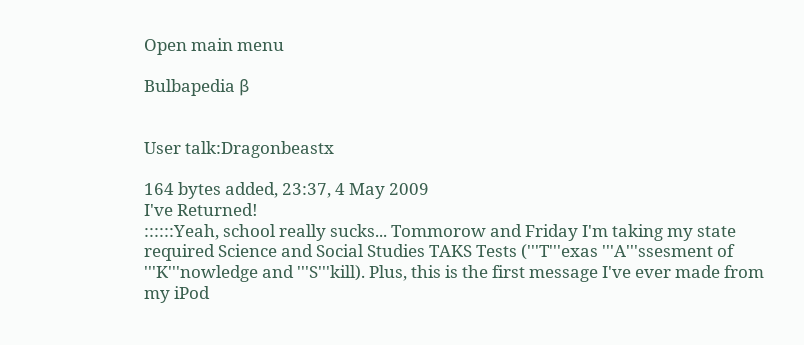Open main menu

Bulbapedia β


User talk:Dragonbeastx

164 bytes added, 23:37, 4 May 2009
I've Returned!
::::::Yeah, school really sucks... Tommorow and Friday I'm taking my state required Science and Social Studies TAKS Tests ('''T'''exas '''A'''ssesment of '''K'''nowledge and '''S'''kill). Plus, this is the first message I've ever made from my iPod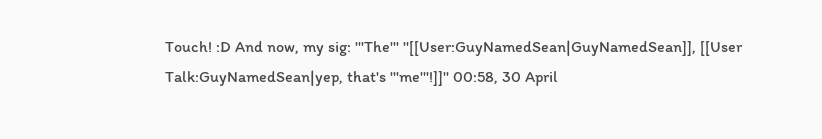Touch! :D And now, my sig: '''The''' ''[[User:GuyNamedSean|GuyNamedSean]], [[User Talk:GuyNamedSean|yep, that's '''me'''!]]'' 00:58, 30 April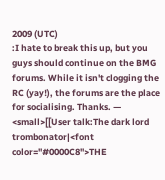2009 (UTC)
:I hate to break this up, but you guys should continue on the BMG forums. While it isn't clogging the RC (yay!), the forums are the place for socialising. Thanks. — <small>[[User talk:The dark lord trombonator|<font color="#0000C8">THE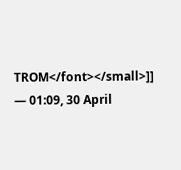TROM</font></small>]] — 01:09, 30 April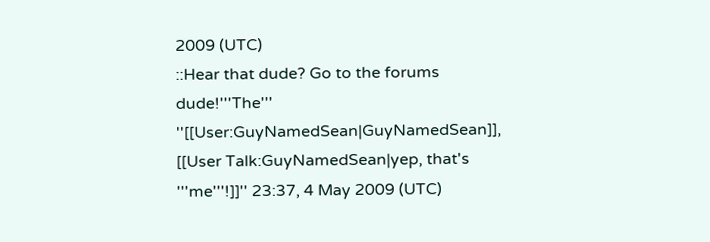2009 (UTC)
::Hear that dude? Go to the forums dude!'''The''' ''[[User:GuyNamedSean|GuyNamedSean]], [[User Talk:GuyNamedSean|yep, that's '''me'''!]]'' 23:37, 4 May 2009 (UTC)